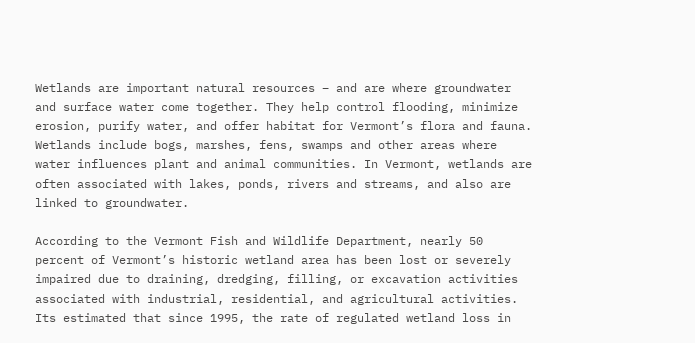Wetlands are important natural resources – and are where groundwater and surface water come together. They help control flooding, minimize erosion, purify water, and offer habitat for Vermont’s flora and fauna. Wetlands include bogs, marshes, fens, swamps and other areas where water influences plant and animal communities. In Vermont, wetlands are often associated with lakes, ponds, rivers and streams, and also are linked to groundwater.

According to the Vermont Fish and Wildlife Department, nearly 50 percent of Vermont’s historic wetland area has been lost or severely impaired due to draining, dredging, filling, or excavation activities associated with industrial, residential, and agricultural activities. Its estimated that since 1995, the rate of regulated wetland loss in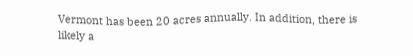Vermont has been 20 acres annually. In addition, there is likely a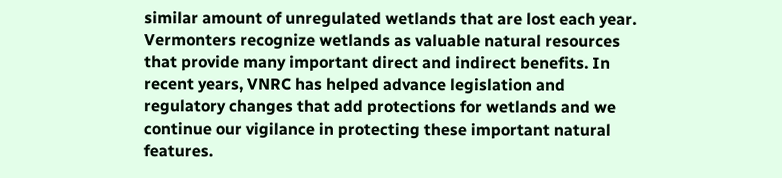similar amount of unregulated wetlands that are lost each year. Vermonters recognize wetlands as valuable natural resources that provide many important direct and indirect benefits. In recent years, VNRC has helped advance legislation and regulatory changes that add protections for wetlands and we continue our vigilance in protecting these important natural features.